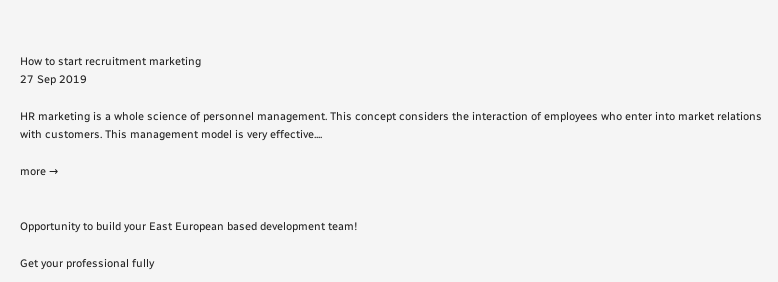How to start recruitment marketing
27 Sep 2019

HR marketing is a whole science of personnel management. This concept considers the interaction of employees who enter into market relations with customers. This management model is very effective....

more →


Opportunity to build your East European based development team!

Get your professional fully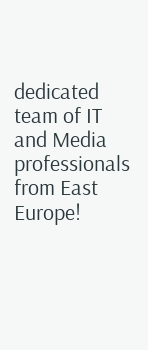dedicated team of IT and Media professionals from East Europe!